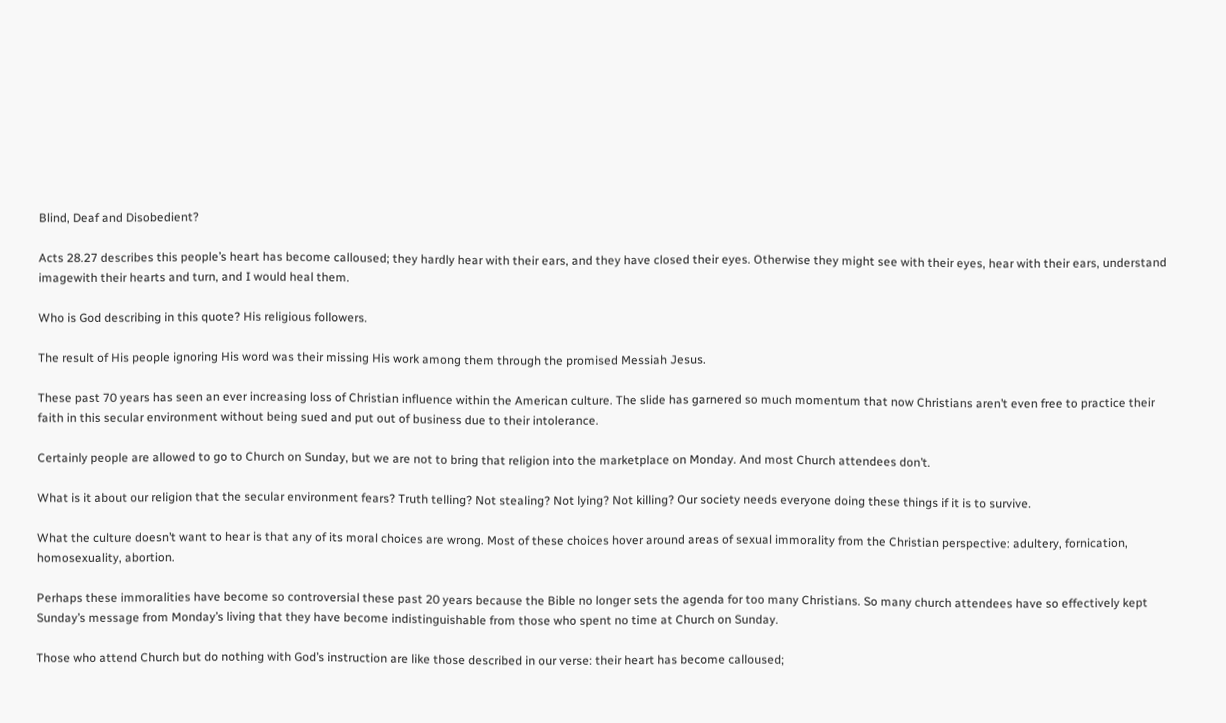Blind, Deaf and Disobedient?

Acts 28.27 describes this people’s heart has become calloused; they hardly hear with their ears, and they have closed their eyes. Otherwise they might see with their eyes, hear with their ears, understand imagewith their hearts and turn, and I would heal them.

Who is God describing in this quote? His religious followers.

The result of His people ignoring His word was their missing His work among them through the promised Messiah Jesus.

These past 70 years has seen an ever increasing loss of Christian influence within the American culture. The slide has garnered so much momentum that now Christians aren’t even free to practice their faith in this secular environment without being sued and put out of business due to their intolerance.

Certainly people are allowed to go to Church on Sunday, but we are not to bring that religion into the marketplace on Monday. And most Church attendees don’t.

What is it about our religion that the secular environment fears? Truth telling? Not stealing? Not lying? Not killing? Our society needs everyone doing these things if it is to survive.

What the culture doesn’t want to hear is that any of its moral choices are wrong. Most of these choices hover around areas of sexual immorality from the Christian perspective: adultery, fornication, homosexuality, abortion.

Perhaps these immoralities have become so controversial these past 20 years because the Bible no longer sets the agenda for too many Christians. So many church attendees have so effectively kept Sunday’s message from Monday’s living that they have become indistinguishable from those who spent no time at Church on Sunday.

Those who attend Church but do nothing with God’s instruction are like those described in our verse: their heart has become calloused;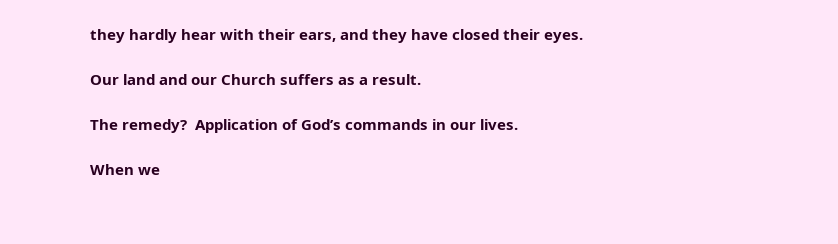they hardly hear with their ears, and they have closed their eyes.

Our land and our Church suffers as a result.

The remedy?  Application of God’s commands in our lives.

When we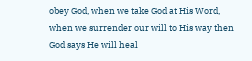obey God, when we take God at His Word, when we surrender our will to His way then God says He will heal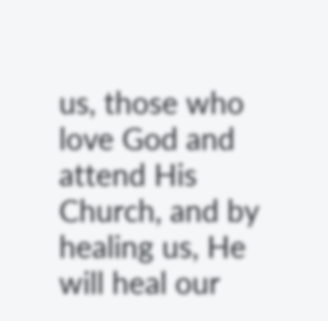us, those who love God and attend His Church, and by healing us, He will heal our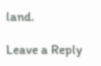land.

Leave a Reply